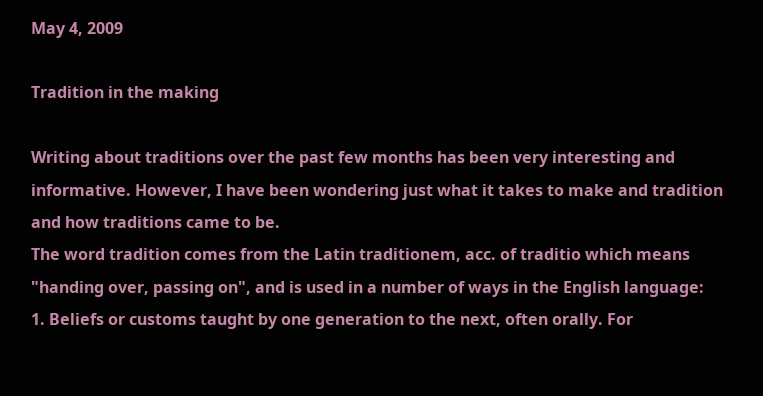May 4, 2009

Tradition in the making

Writing about traditions over the past few months has been very interesting and informative. However, I have been wondering just what it takes to make and tradition and how traditions came to be.
The word tradition comes from the Latin traditionem, acc. of traditio which means "handing over, passing on", and is used in a number of ways in the English language:
1. Beliefs or customs taught by one generation to the next, often orally. For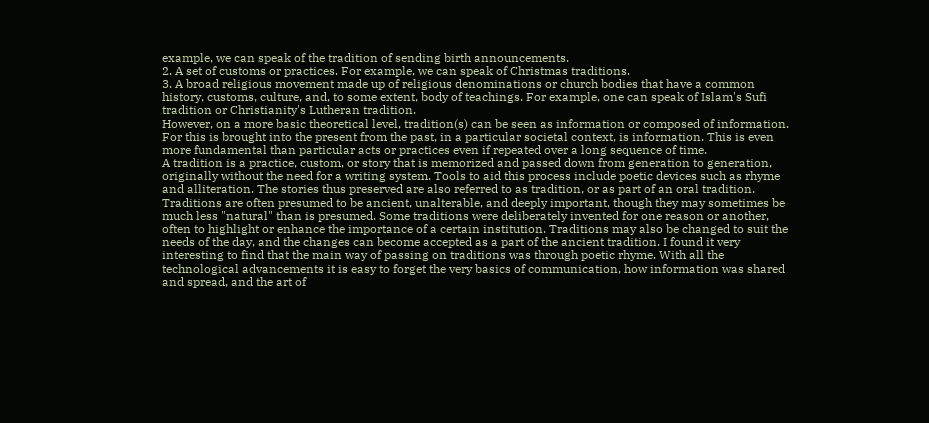example, we can speak of the tradition of sending birth announcements.
2. A set of customs or practices. For example, we can speak of Christmas traditions.
3. A broad religious movement made up of religious denominations or church bodies that have a common history, customs, culture, and, to some extent, body of teachings. For example, one can speak of Islam's Sufi tradition or Christianity's Lutheran tradition.
However, on a more basic theoretical level, tradition(s) can be seen as information or composed of information. For this is brought into the present from the past, in a particular societal context, is information. This is even more fundamental than particular acts or practices even if repeated over a long sequence of time.
A tradition is a practice, custom, or story that is memorized and passed down from generation to generation, originally without the need for a writing system. Tools to aid this process include poetic devices such as rhyme and alliteration. The stories thus preserved are also referred to as tradition, or as part of an oral tradition. Traditions are often presumed to be ancient, unalterable, and deeply important, though they may sometimes be much less "natural" than is presumed. Some traditions were deliberately invented for one reason or another, often to highlight or enhance the importance of a certain institution. Traditions may also be changed to suit the needs of the day, and the changes can become accepted as a part of the ancient tradition. I found it very interesting to find that the main way of passing on traditions was through poetic rhyme. With all the technological advancements it is easy to forget the very basics of communication, how information was shared and spread, and the art of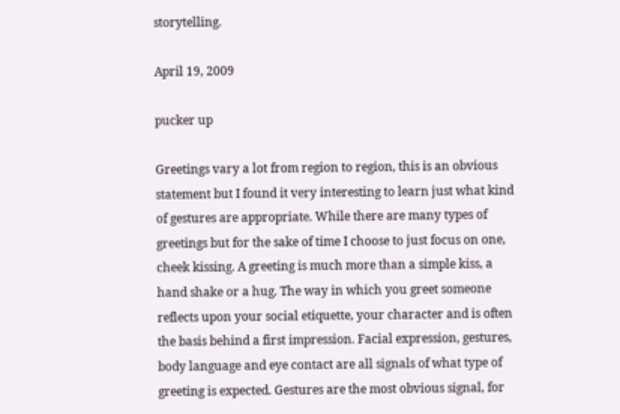storytelling.

April 19, 2009

pucker up

Greetings vary a lot from region to region, this is an obvious statement but I found it very interesting to learn just what kind of gestures are appropriate. While there are many types of greetings but for the sake of time I choose to just focus on one, cheek kissing. A greeting is much more than a simple kiss, a hand shake or a hug. The way in which you greet someone reflects upon your social etiquette, your character and is often the basis behind a first impression. Facial expression, gestures, body language and eye contact are all signals of what type of greeting is expected. Gestures are the most obvious signal, for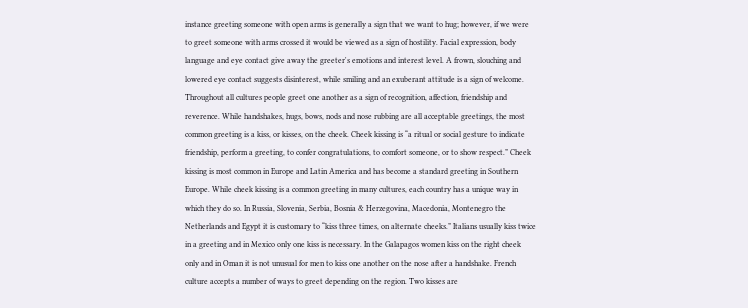instance greeting someone with open arms is generally a sign that we want to hug; however, if we were to greet someone with arms crossed it would be viewed as a sign of hostility. Facial expression, body language and eye contact give away the greeter's emotions and interest level. A frown, slouching and lowered eye contact suggests disinterest, while smiling and an exuberant attitude is a sign of welcome. Throughout all cultures people greet one another as a sign of recognition, affection, friendship and reverence. While handshakes, hugs, bows, nods and nose rubbing are all acceptable greetings, the most common greeting is a kiss, or kisses, on the cheek. Cheek kissing is “a ritual or social gesture to indicate friendship, perform a greeting, to confer congratulations, to comfort someone, or to show respect.” Cheek kissing is most common in Europe and Latin America and has become a standard greeting in Southern Europe. While cheek kissing is a common greeting in many cultures, each country has a unique way in which they do so. In Russia, Slovenia, Serbia, Bosnia & Herzegovina, Macedonia, Montenegro the Netherlands and Egypt it is customary to “kiss three times, on alternate cheeks.” Italians usually kiss twice in a greeting and in Mexico only one kiss is necessary. In the Galapagos women kiss on the right cheek only and in Oman it is not unusual for men to kiss one another on the nose after a handshake. French culture accepts a number of ways to greet depending on the region. Two kisses are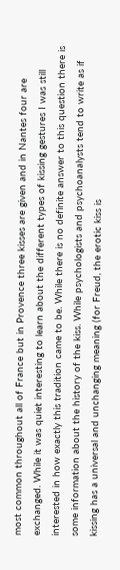most common throughout all of France but in Provence three kisses are given and in Nantes four are exchanged. While it was quiet interesting to learn about the different types of kissing gestures I was still interested in how exactly this tradition came to be. While there is no definite answer to this question there is some information about the history of the kiss. While psychologists and psychoanalysts tend to write as if kissing has a universal and unchanging meaning (for Freud, the erotic kiss is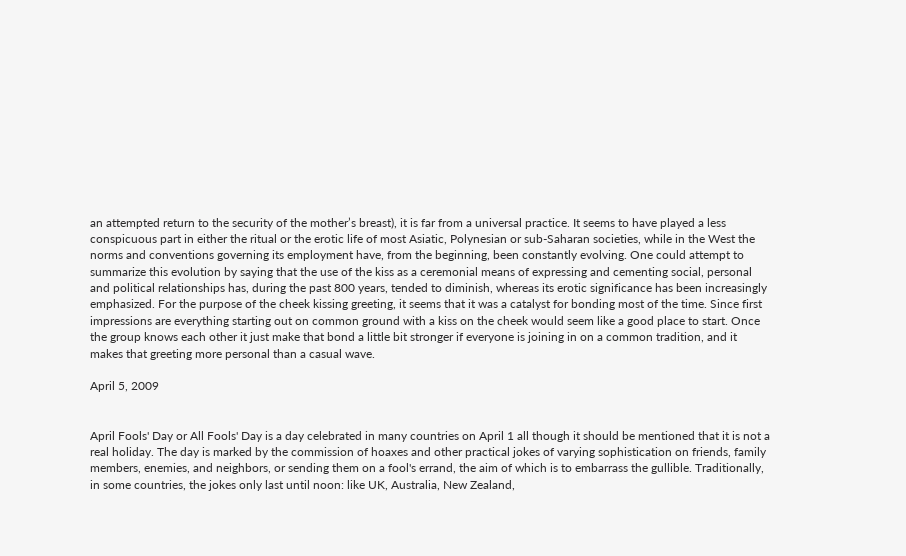an attempted return to the security of the mother’s breast), it is far from a universal practice. It seems to have played a less conspicuous part in either the ritual or the erotic life of most Asiatic, Polynesian or sub-Saharan societies, while in the West the norms and conventions governing its employment have, from the beginning, been constantly evolving. One could attempt to summarize this evolution by saying that the use of the kiss as a ceremonial means of expressing and cementing social, personal and political relationships has, during the past 800 years, tended to diminish, whereas its erotic significance has been increasingly emphasized. For the purpose of the cheek kissing greeting, it seems that it was a catalyst for bonding most of the time. Since first impressions are everything starting out on common ground with a kiss on the cheek would seem like a good place to start. Once the group knows each other it just make that bond a little bit stronger if everyone is joining in on a common tradition, and it makes that greeting more personal than a casual wave.

April 5, 2009


April Fools' Day or All Fools' Day is a day celebrated in many countries on April 1 all though it should be mentioned that it is not a real holiday. The day is marked by the commission of hoaxes and other practical jokes of varying sophistication on friends, family members, enemies, and neighbors, or sending them on a fool's errand, the aim of which is to embarrass the gullible. Traditionally, in some countries, the jokes only last until noon: like UK, Australia, New Zealand,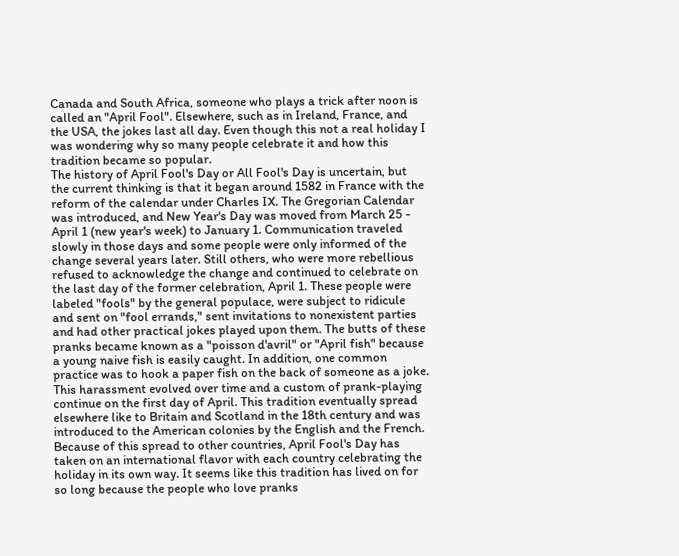Canada and South Africa, someone who plays a trick after noon is called an "April Fool". Elsewhere, such as in Ireland, France, and the USA, the jokes last all day. Even though this not a real holiday I was wondering why so many people celebrate it and how this tradition became so popular.
The history of April Fool's Day or All Fool's Day is uncertain, but the current thinking is that it began around 1582 in France with the reform of the calendar under Charles IX. The Gregorian Calendar was introduced, and New Year's Day was moved from March 25 - April 1 (new year's week) to January 1. Communication traveled slowly in those days and some people were only informed of the change several years later. Still others, who were more rebellious refused to acknowledge the change and continued to celebrate on the last day of the former celebration, April 1. These people were labeled "fools" by the general populace, were subject to ridicule and sent on "fool errands," sent invitations to nonexistent parties and had other practical jokes played upon them. The butts of these pranks became known as a "poisson d'avril" or "April fish" because a young naive fish is easily caught. In addition, one common practice was to hook a paper fish on the back of someone as a joke. This harassment evolved over time and a custom of prank-playing continue on the first day of April. This tradition eventually spread elsewhere like to Britain and Scotland in the 18th century and was introduced to the American colonies by the English and the French. Because of this spread to other countries, April Fool's Day has taken on an international flavor with each country celebrating the holiday in its own way. It seems like this tradition has lived on for so long because the people who love pranks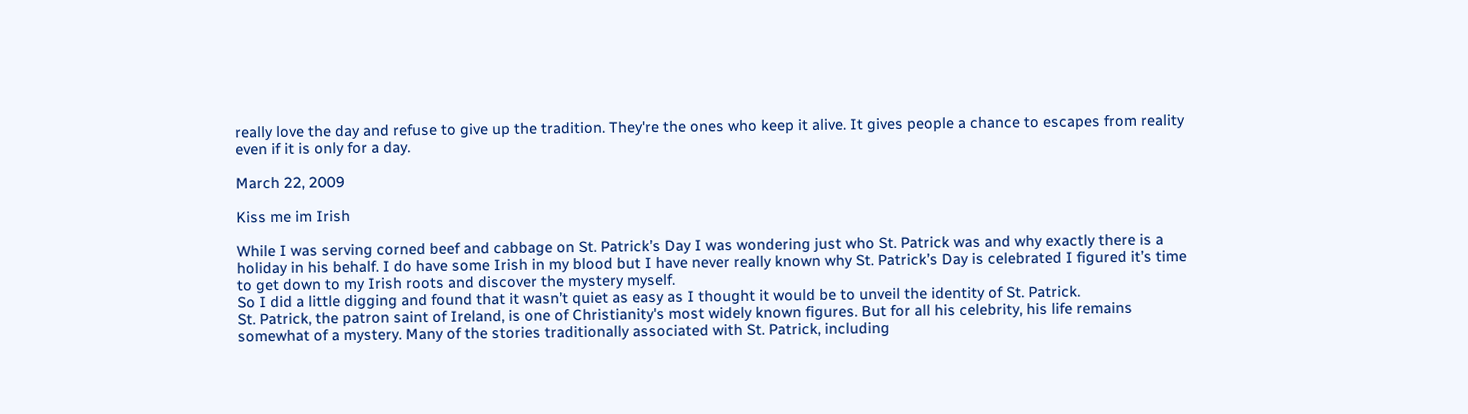really love the day and refuse to give up the tradition. They're the ones who keep it alive. It gives people a chance to escapes from reality even if it is only for a day.

March 22, 2009

Kiss me im Irish

While I was serving corned beef and cabbage on St. Patrick’s Day I was wondering just who St. Patrick was and why exactly there is a holiday in his behalf. I do have some Irish in my blood but I have never really known why St. Patrick’s Day is celebrated I figured it’s time to get down to my Irish roots and discover the mystery myself.
So I did a little digging and found that it wasn’t quiet as easy as I thought it would be to unveil the identity of St. Patrick.
St. Patrick, the patron saint of Ireland, is one of Christianity's most widely known figures. But for all his celebrity, his life remains somewhat of a mystery. Many of the stories traditionally associated with St. Patrick, including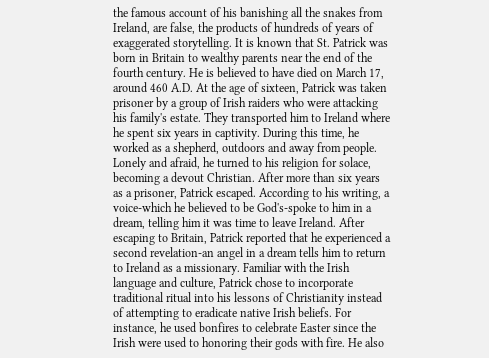the famous account of his banishing all the snakes from Ireland, are false, the products of hundreds of years of exaggerated storytelling. It is known that St. Patrick was born in Britain to wealthy parents near the end of the fourth century. He is believed to have died on March 17, around 460 A.D. At the age of sixteen, Patrick was taken prisoner by a group of Irish raiders who were attacking his family's estate. They transported him to Ireland where he spent six years in captivity. During this time, he worked as a shepherd, outdoors and away from people. Lonely and afraid, he turned to his religion for solace, becoming a devout Christian. After more than six years as a prisoner, Patrick escaped. According to his writing, a voice-which he believed to be God's-spoke to him in a dream, telling him it was time to leave Ireland. After escaping to Britain, Patrick reported that he experienced a second revelation-an angel in a dream tells him to return to Ireland as a missionary. Familiar with the Irish language and culture, Patrick chose to incorporate traditional ritual into his lessons of Christianity instead of attempting to eradicate native Irish beliefs. For instance, he used bonfires to celebrate Easter since the Irish were used to honoring their gods with fire. He also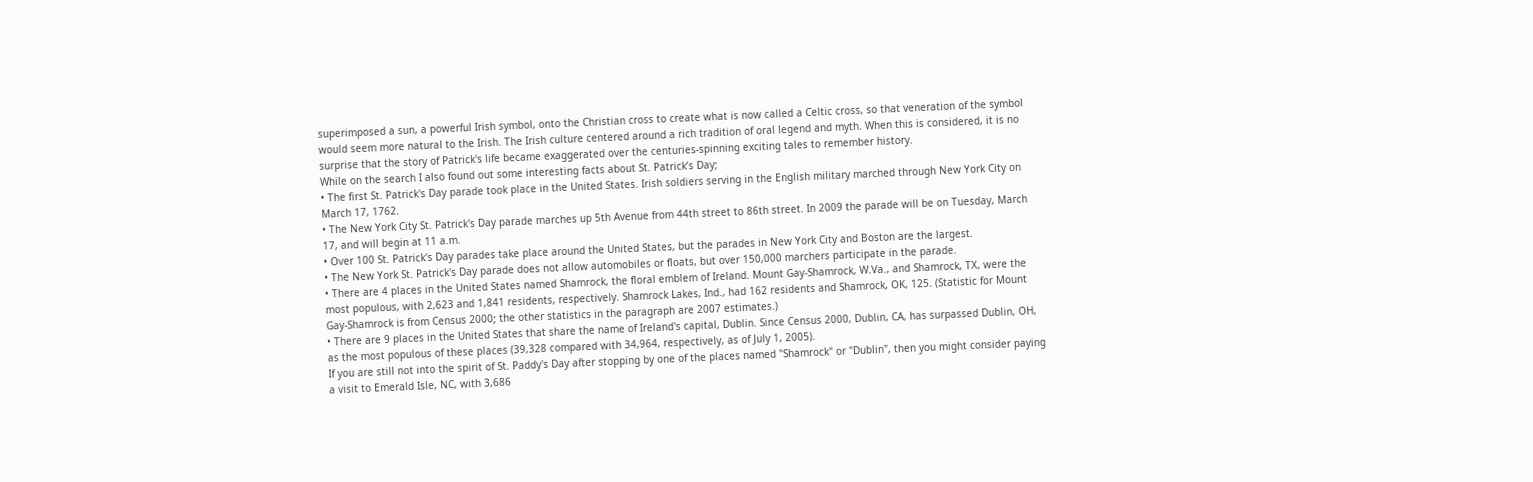superimposed a sun, a powerful Irish symbol, onto the Christian cross to create what is now called a Celtic cross, so that veneration of the symbol would seem more natural to the Irish. The Irish culture centered around a rich tradition of oral legend and myth. When this is considered, it is no surprise that the story of Patrick's life became exaggerated over the centuries-spinning exciting tales to remember history.
While on the search I also found out some interesting facts about St. Patrick’s Day;
• The first St. Patrick's Day parade took place in the United States. Irish soldiers serving in the English military marched through New York City on March 17, 1762.
• The New York City St. Patrick's Day parade marches up 5th Avenue from 44th street to 86th street. In 2009 the parade will be on Tuesday, March 17, and will begin at 11 a.m.
• Over 100 St. Patrick's Day parades take place around the United States, but the parades in New York City and Boston are the largest.
• The New York St. Patrick's Day parade does not allow automobiles or floats, but over 150,000 marchers participate in the parade.
• There are 4 places in the United States named Shamrock, the floral emblem of Ireland. Mount Gay-Shamrock, W.Va., and Shamrock, TX, were the most populous, with 2,623 and 1,841 residents, respectively. Shamrock Lakes, Ind., had 162 residents and Shamrock, OK, 125. (Statistic for Mount Gay-Shamrock is from Census 2000; the other statistics in the paragraph are 2007 estimates.)
• There are 9 places in the United States that share the name of Ireland's capital, Dublin. Since Census 2000, Dublin, CA, has surpassed Dublin, OH, as the most populous of these places (39,328 compared with 34,964, respectively, as of July 1, 2005).
If you are still not into the spirit of St. Paddy's Day after stopping by one of the places named "Shamrock" or "Dublin", then you might consider paying a visit to Emerald Isle, NC, with 3,686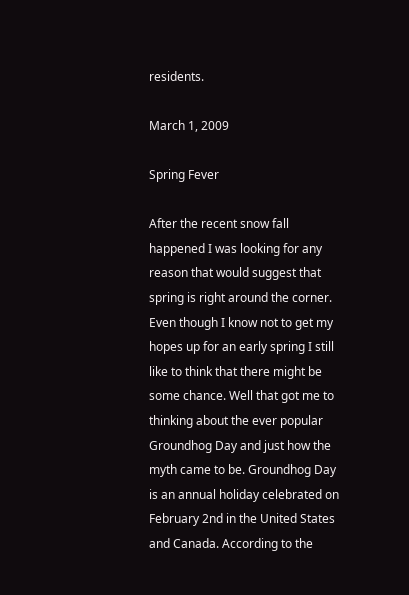residents.

March 1, 2009

Spring Fever

After the recent snow fall happened I was looking for any reason that would suggest that spring is right around the corner. Even though I know not to get my hopes up for an early spring I still like to think that there might be some chance. Well that got me to thinking about the ever popular Groundhog Day and just how the myth came to be. Groundhog Day is an annual holiday celebrated on February 2nd in the United States and Canada. According to the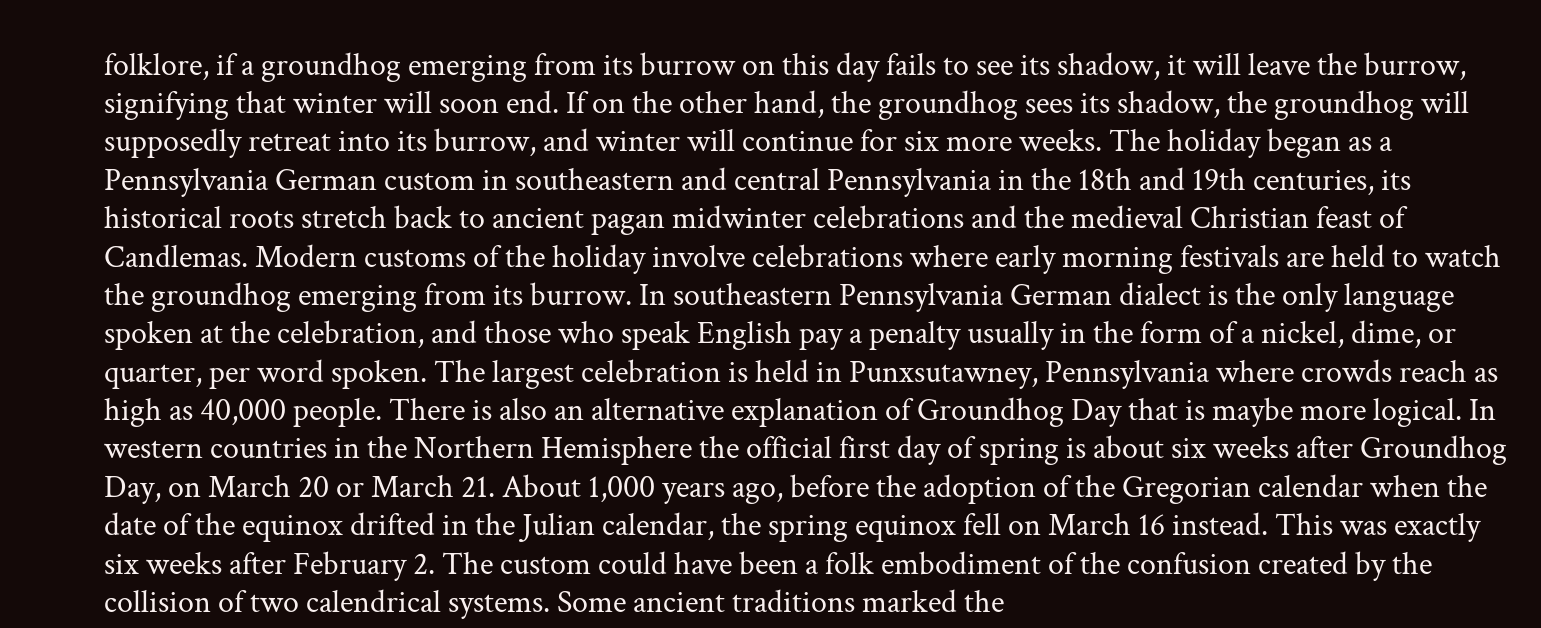folklore, if a groundhog emerging from its burrow on this day fails to see its shadow, it will leave the burrow, signifying that winter will soon end. If on the other hand, the groundhog sees its shadow, the groundhog will supposedly retreat into its burrow, and winter will continue for six more weeks. The holiday began as a Pennsylvania German custom in southeastern and central Pennsylvania in the 18th and 19th centuries, its historical roots stretch back to ancient pagan midwinter celebrations and the medieval Christian feast of Candlemas. Modern customs of the holiday involve celebrations where early morning festivals are held to watch the groundhog emerging from its burrow. In southeastern Pennsylvania German dialect is the only language spoken at the celebration, and those who speak English pay a penalty usually in the form of a nickel, dime, or quarter, per word spoken. The largest celebration is held in Punxsutawney, Pennsylvania where crowds reach as high as 40,000 people. There is also an alternative explanation of Groundhog Day that is maybe more logical. In western countries in the Northern Hemisphere the official first day of spring is about six weeks after Groundhog Day, on March 20 or March 21. About 1,000 years ago, before the adoption of the Gregorian calendar when the date of the equinox drifted in the Julian calendar, the spring equinox fell on March 16 instead. This was exactly six weeks after February 2. The custom could have been a folk embodiment of the confusion created by the collision of two calendrical systems. Some ancient traditions marked the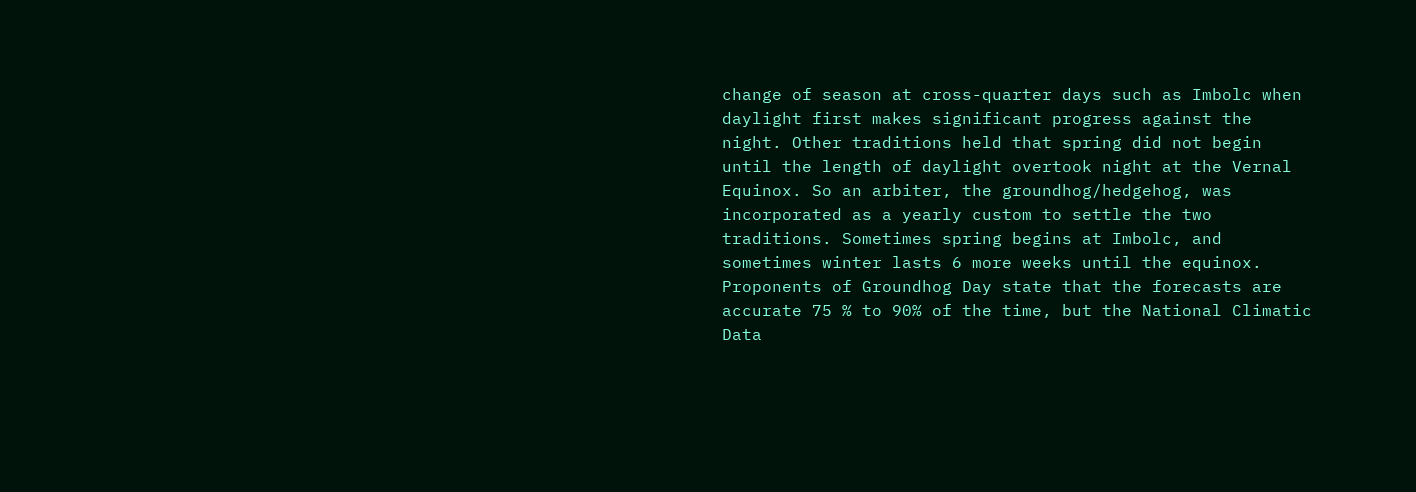change of season at cross-quarter days such as Imbolc when daylight first makes significant progress against the night. Other traditions held that spring did not begin until the length of daylight overtook night at the Vernal Equinox. So an arbiter, the groundhog/hedgehog, was incorporated as a yearly custom to settle the two traditions. Sometimes spring begins at Imbolc, and sometimes winter lasts 6 more weeks until the equinox. Proponents of Groundhog Day state that the forecasts are accurate 75 % to 90% of the time, but the National Climatic Data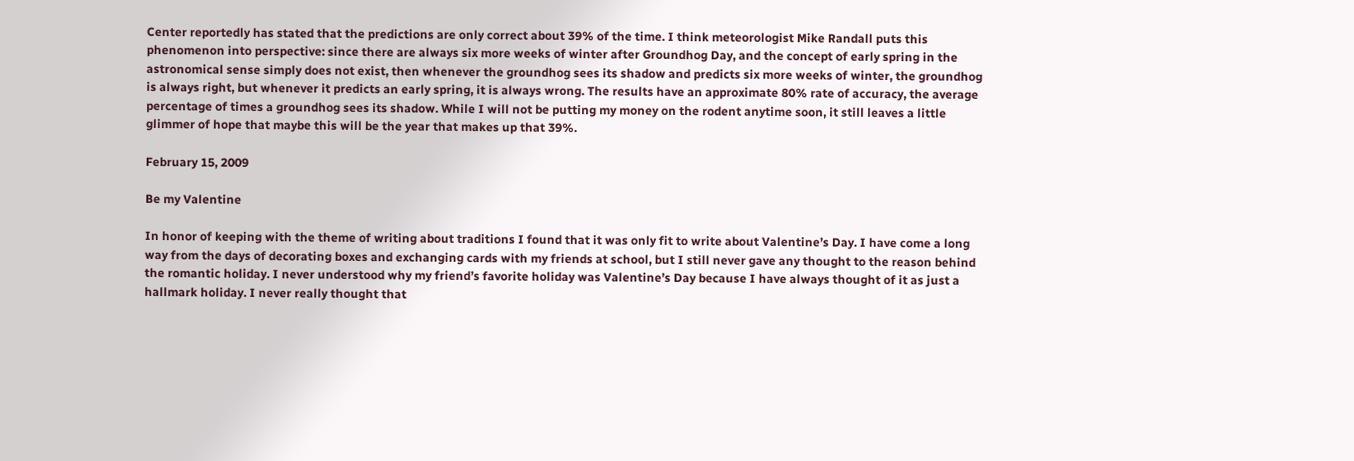Center reportedly has stated that the predictions are only correct about 39% of the time. I think meteorologist Mike Randall puts this phenomenon into perspective: since there are always six more weeks of winter after Groundhog Day, and the concept of early spring in the astronomical sense simply does not exist, then whenever the groundhog sees its shadow and predicts six more weeks of winter, the groundhog is always right, but whenever it predicts an early spring, it is always wrong. The results have an approximate 80% rate of accuracy, the average percentage of times a groundhog sees its shadow. While I will not be putting my money on the rodent anytime soon, it still leaves a little glimmer of hope that maybe this will be the year that makes up that 39%.

February 15, 2009

Be my Valentine

In honor of keeping with the theme of writing about traditions I found that it was only fit to write about Valentine’s Day. I have come a long way from the days of decorating boxes and exchanging cards with my friends at school, but I still never gave any thought to the reason behind the romantic holiday. I never understood why my friend’s favorite holiday was Valentine’s Day because I have always thought of it as just a hallmark holiday. I never really thought that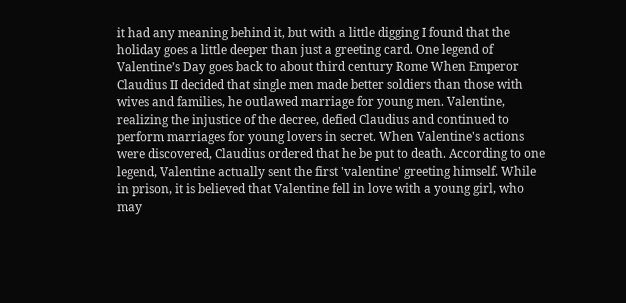it had any meaning behind it, but with a little digging I found that the holiday goes a little deeper than just a greeting card. One legend of Valentine’s Day goes back to about third century Rome When Emperor Claudius II decided that single men made better soldiers than those with wives and families, he outlawed marriage for young men. Valentine, realizing the injustice of the decree, defied Claudius and continued to perform marriages for young lovers in secret. When Valentine's actions were discovered, Claudius ordered that he be put to death. According to one legend, Valentine actually sent the first 'valentine' greeting himself. While in prison, it is believed that Valentine fell in love with a young girl, who may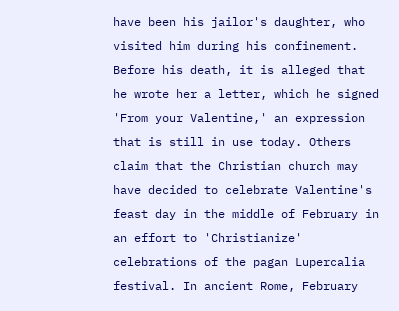have been his jailor's daughter, who visited him during his confinement. Before his death, it is alleged that he wrote her a letter, which he signed 'From your Valentine,' an expression that is still in use today. Others claim that the Christian church may have decided to celebrate Valentine's feast day in the middle of February in an effort to 'Christianize' celebrations of the pagan Lupercalia festival. In ancient Rome, February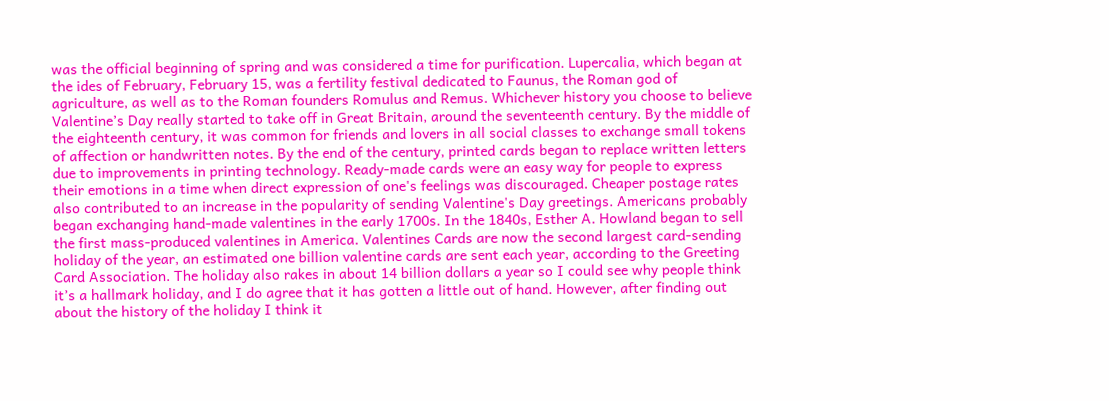was the official beginning of spring and was considered a time for purification. Lupercalia, which began at the ides of February, February 15, was a fertility festival dedicated to Faunus, the Roman god of agriculture, as well as to the Roman founders Romulus and Remus. Whichever history you choose to believe Valentine’s Day really started to take off in Great Britain, around the seventeenth century. By the middle of the eighteenth century, it was common for friends and lovers in all social classes to exchange small tokens of affection or handwritten notes. By the end of the century, printed cards began to replace written letters due to improvements in printing technology. Ready-made cards were an easy way for people to express their emotions in a time when direct expression of one's feelings was discouraged. Cheaper postage rates also contributed to an increase in the popularity of sending Valentine's Day greetings. Americans probably began exchanging hand-made valentines in the early 1700s. In the 1840s, Esther A. Howland began to sell the first mass-produced valentines in America. Valentines Cards are now the second largest card-sending holiday of the year, an estimated one billion valentine cards are sent each year, according to the Greeting Card Association. The holiday also rakes in about 14 billion dollars a year so I could see why people think it’s a hallmark holiday, and I do agree that it has gotten a little out of hand. However, after finding out about the history of the holiday I think it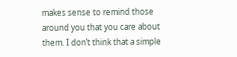makes sense to remind those around you that you care about them. I don’t think that a simple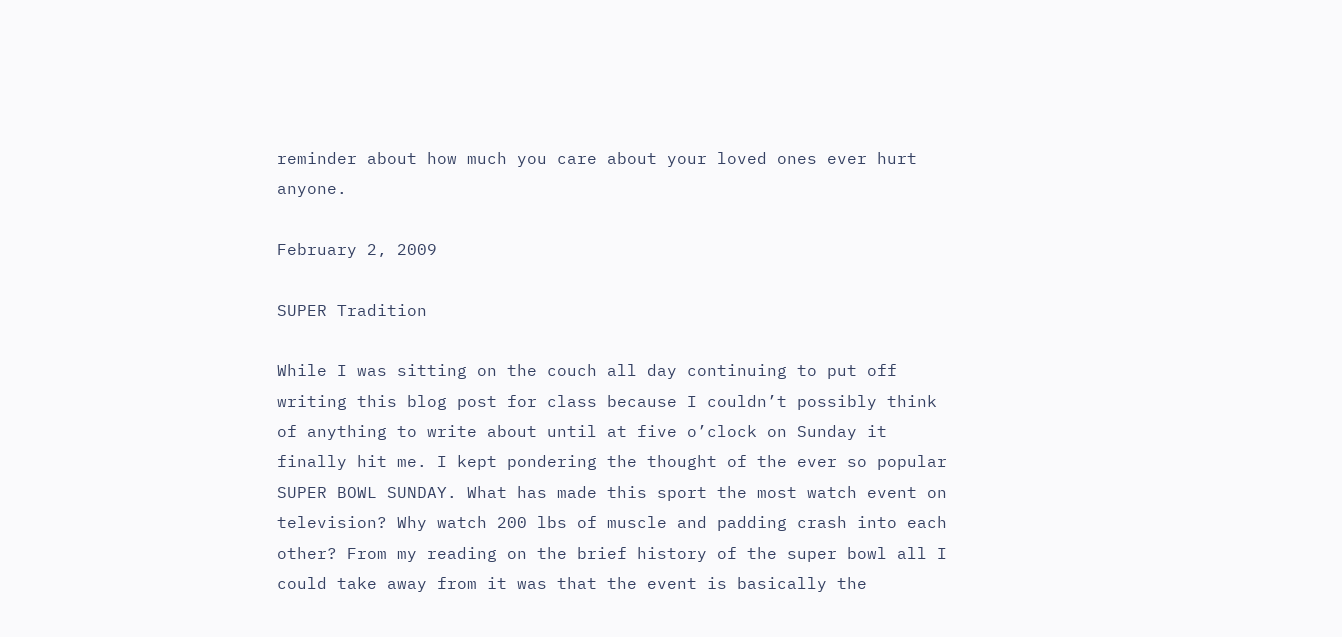reminder about how much you care about your loved ones ever hurt anyone.

February 2, 2009

SUPER Tradition

While I was sitting on the couch all day continuing to put off writing this blog post for class because I couldn’t possibly think of anything to write about until at five o’clock on Sunday it finally hit me. I kept pondering the thought of the ever so popular SUPER BOWL SUNDAY. What has made this sport the most watch event on television? Why watch 200 lbs of muscle and padding crash into each other? From my reading on the brief history of the super bowl all I could take away from it was that the event is basically the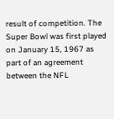result of competition. The Super Bowl was first played on January 15, 1967 as part of an agreement between the NFL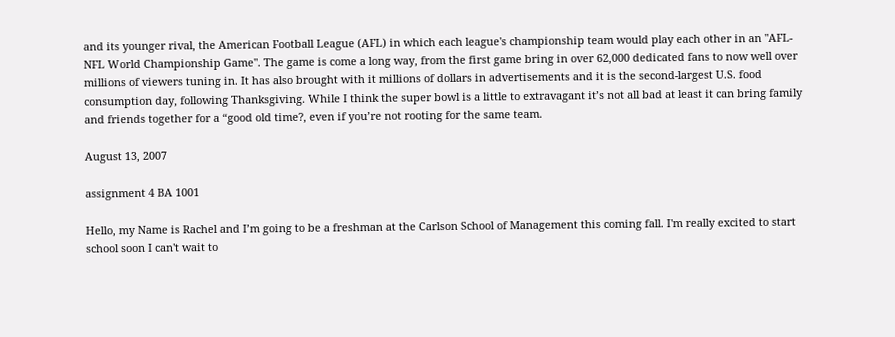and its younger rival, the American Football League (AFL) in which each league's championship team would play each other in an "AFL-NFL World Championship Game". The game is come a long way, from the first game bring in over 62,000 dedicated fans to now well over millions of viewers tuning in. It has also brought with it millions of dollars in advertisements and it is the second-largest U.S. food consumption day, following Thanksgiving. While I think the super bowl is a little to extravagant it’s not all bad at least it can bring family and friends together for a “good old time?, even if you’re not rooting for the same team.

August 13, 2007

assignment 4 BA 1001

Hello, my Name is Rachel and I’m going to be a freshman at the Carlson School of Management this coming fall. I'm really excited to start school soon I can't wait to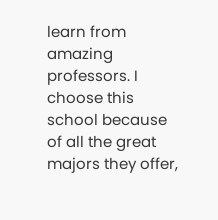learn from amazing professors. I choose this school because of all the great majors they offer,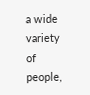a wide variety of people,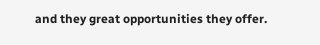and they great opportunities they offer.